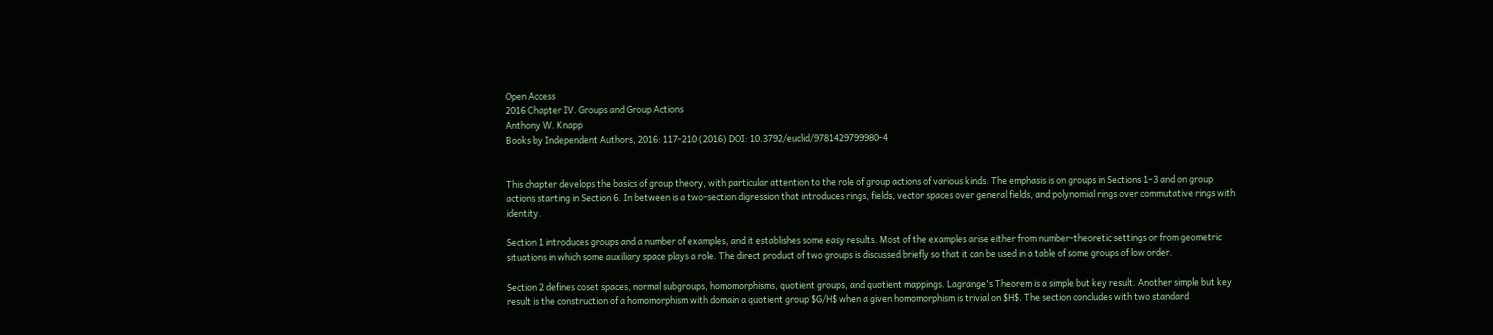Open Access
2016 Chapter IV. Groups and Group Actions
Anthony W. Knapp
Books by Independent Authors, 2016: 117-210 (2016) DOI: 10.3792/euclid/9781429799980-4


This chapter develops the basics of group theory, with particular attention to the role of group actions of various kinds. The emphasis is on groups in Sections 1–3 and on group actions starting in Section 6. In between is a two-section digression that introduces rings, fields, vector spaces over general fields, and polynomial rings over commutative rings with identity.

Section 1 introduces groups and a number of examples, and it establishes some easy results. Most of the examples arise either from number-theoretic settings or from geometric situations in which some auxiliary space plays a role. The direct product of two groups is discussed briefly so that it can be used in a table of some groups of low order.

Section 2 defines coset spaces, normal subgroups, homomorphisms, quotient groups, and quotient mappings. Lagrange's Theorem is a simple but key result. Another simple but key result is the construction of a homomorphism with domain a quotient group $G/H$ when a given homomorphism is trivial on $H$. The section concludes with two standard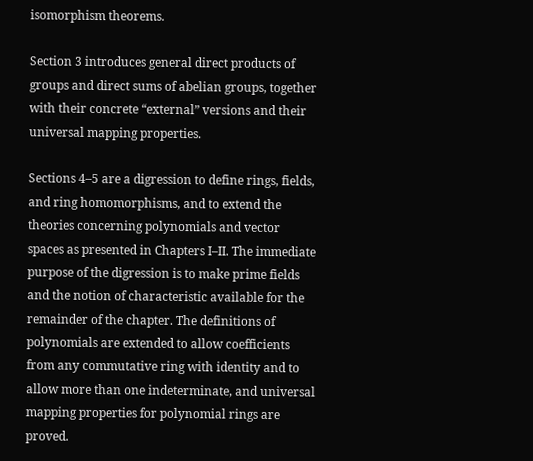isomorphism theorems.

Section 3 introduces general direct products of groups and direct sums of abelian groups, together with their concrete “external” versions and their universal mapping properties.

Sections 4–5 are a digression to define rings, fields, and ring homomorphisms, and to extend the theories concerning polynomials and vector spaces as presented in Chapters I–II. The immediate purpose of the digression is to make prime fields and the notion of characteristic available for the remainder of the chapter. The definitions of polynomials are extended to allow coefficients from any commutative ring with identity and to allow more than one indeterminate, and universal mapping properties for polynomial rings are proved.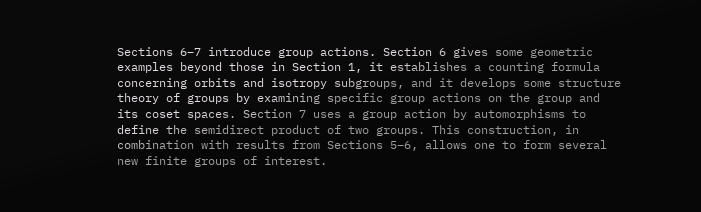Sections 6–7 introduce group actions. Section 6 gives some geometric examples beyond those in Section 1, it establishes a counting formula concerning orbits and isotropy subgroups, and it develops some structure theory of groups by examining specific group actions on the group and its coset spaces. Section 7 uses a group action by automorphisms to define the semidirect product of two groups. This construction, in combination with results from Sections 5–6, allows one to form several new finite groups of interest.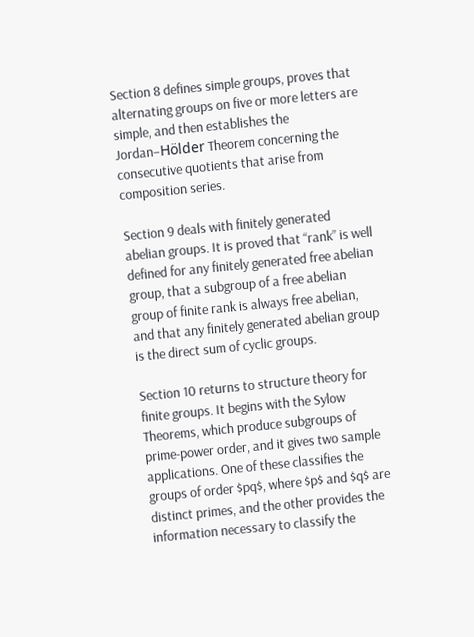Section 8 defines simple groups, proves that alternating groups on five or more letters are simple, and then establishes the Jordan–Hölder Theorem concerning the consecutive quotients that arise from composition series.

Section 9 deals with finitely generated abelian groups. It is proved that “rank” is well defined for any finitely generated free abelian group, that a subgroup of a free abelian group of finite rank is always free abelian, and that any finitely generated abelian group is the direct sum of cyclic groups.

Section 10 returns to structure theory for finite groups. It begins with the Sylow Theorems, which produce subgroups of prime-power order, and it gives two sample applications. One of these classifies the groups of order $pq$, where $p$ and $q$ are distinct primes, and the other provides the information necessary to classify the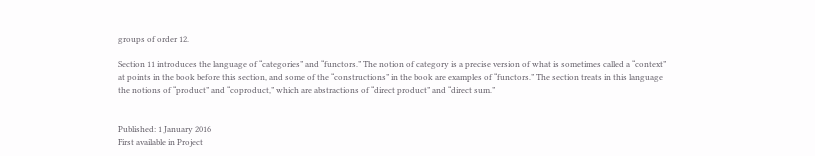groups of order 12.

Section 11 introduces the language of “categories” and “functors.” The notion of category is a precise version of what is sometimes called a “context” at points in the book before this section, and some of the “constructions” in the book are examples of “functors.” The section treats in this language the notions of “product” and “coproduct,” which are abstractions of “direct product” and “direct sum.”


Published: 1 January 2016
First available in Project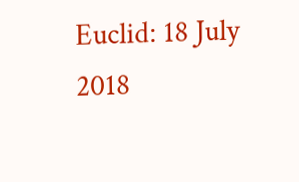Euclid: 18 July 2018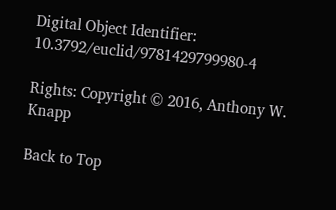Digital Object Identifier: 10.3792/euclid/9781429799980-4

Rights: Copyright © 2016, Anthony W. Knapp

Back to Top